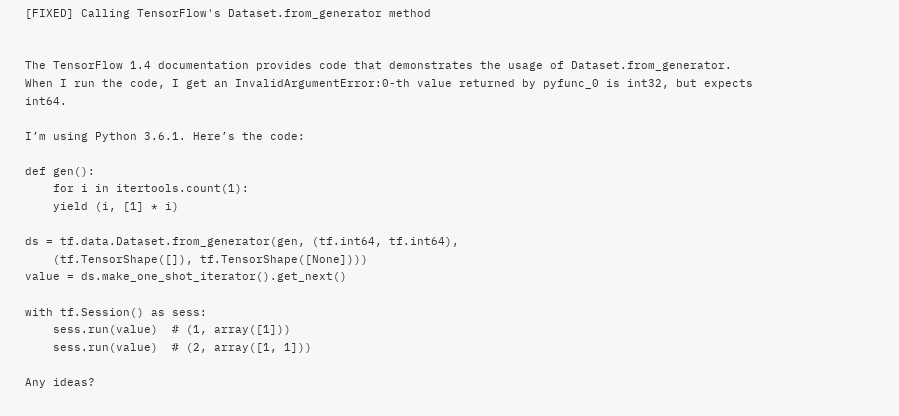[FIXED] Calling TensorFlow's Dataset.from_generator method


The TensorFlow 1.4 documentation provides code that demonstrates the usage of Dataset.from_generator. When I run the code, I get an InvalidArgumentError:0-th value returned by pyfunc_0 is int32, but expects int64.

I’m using Python 3.6.1. Here’s the code:

def gen():
    for i in itertools.count(1):
    yield (i, [1] * i)

ds = tf.data.Dataset.from_generator(gen, (tf.int64, tf.int64),
    (tf.TensorShape([]), tf.TensorShape([None])))
value = ds.make_one_shot_iterator().get_next()

with tf.Session() as sess:
    sess.run(value)  # (1, array([1]))
    sess.run(value)  # (2, array([1, 1]))

Any ideas?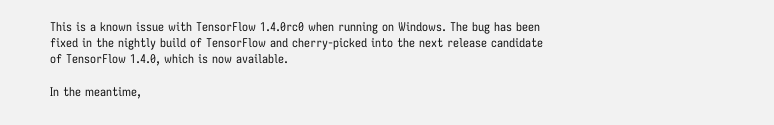This is a known issue with TensorFlow 1.4.0rc0 when running on Windows. The bug has been fixed in the nightly build of TensorFlow and cherry-picked into the next release candidate of TensorFlow 1.4.0, which is now available.

In the meantime,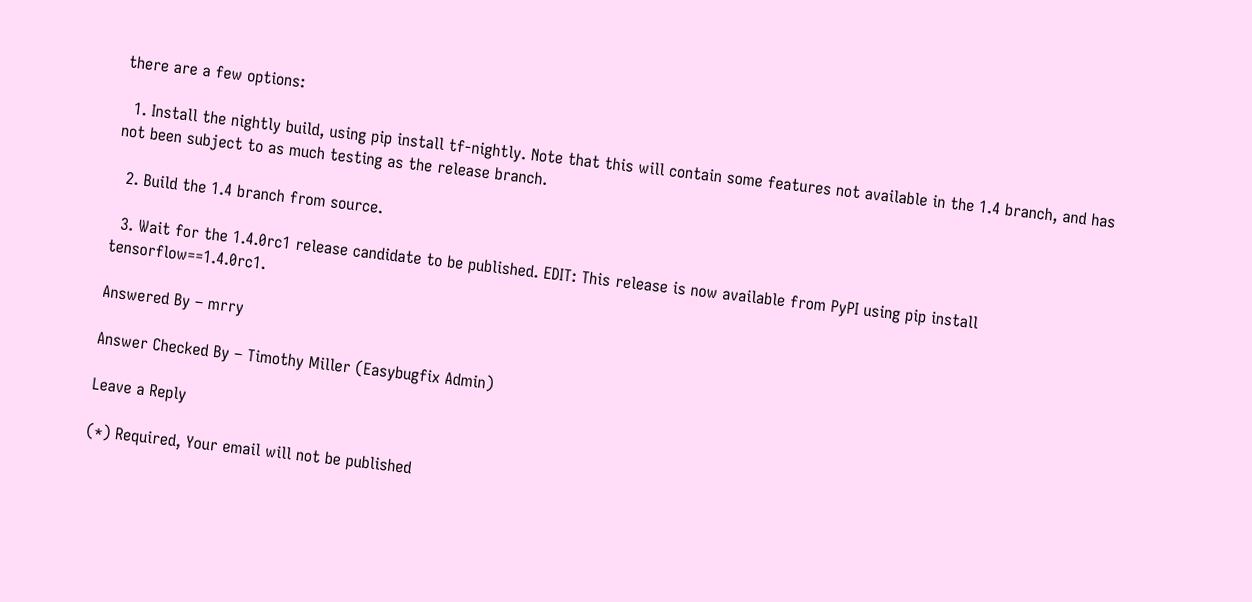there are a few options:

  1. Install the nightly build, using pip install tf-nightly. Note that this will contain some features not available in the 1.4 branch, and has not been subject to as much testing as the release branch.

  2. Build the 1.4 branch from source.

  3. Wait for the 1.4.0rc1 release candidate to be published. EDIT: This release is now available from PyPI using pip install tensorflow==1.4.0rc1.

Answered By – mrry

Answer Checked By – Timothy Miller (Easybugfix Admin)

Leave a Reply

(*) Required, Your email will not be published